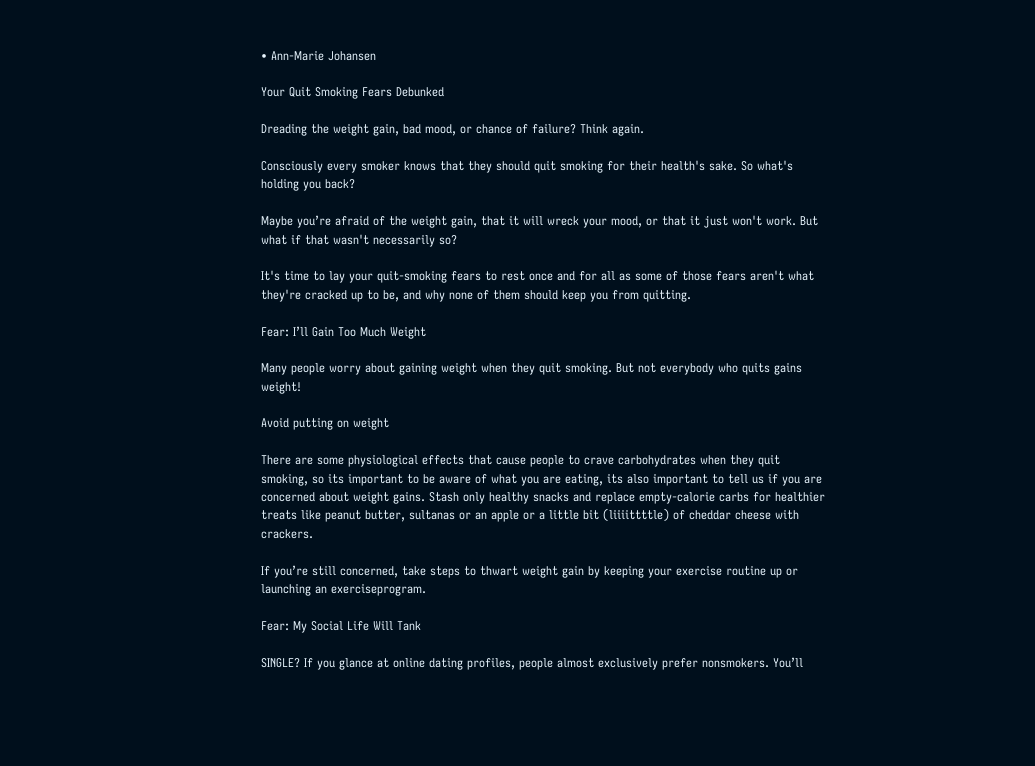• Ann-Marie Johansen

Your Quit Smoking Fears Debunked

Dreading the weight gain, bad mood, or chance of failure? Think again.

Consciously every smoker knows that they should quit smoking for their health's sake. So what's holding you back?

Maybe you’re afraid of the weight gain, that it will wreck your mood, or that it just won't work. But what if that wasn't necessarily so?

It's time to lay your quit-smoking fears to rest once and for all as some of those fears aren't what they're cracked up to be, and why none of them should keep you from quitting.

Fear: I’ll Gain Too Much Weight

Many people worry about gaining weight when they quit smoking. But not everybody who quits gains weight!

Avoid putting on weight

There are some physiological effects that cause people to crave carbohydrates when they quit smoking, so its important to be aware of what you are eating, its also important to tell us if you are concerned about weight gains. Stash only healthy snacks and replace empty-calorie carbs for healthier treats like peanut butter, sultanas or an apple or a little bit (liiiittttle) of cheddar cheese with crackers.

If you’re still concerned, take steps to thwart weight gain by keeping your exercise routine up or launching an exerciseprogram.

Fear: My Social Life Will Tank

SINGLE? If you glance at online dating profiles, people almost exclusively prefer nonsmokers. You’ll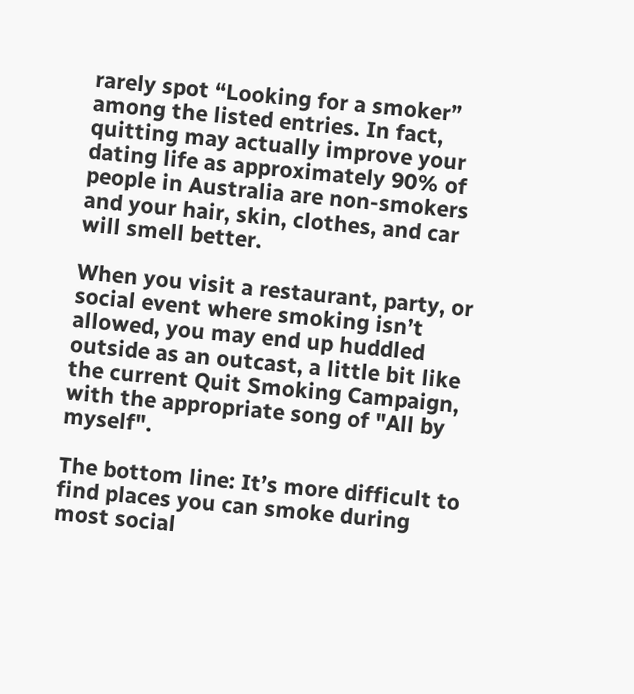rarely spot “Looking for a smoker” among the listed entries. In fact, quitting may actually improve your dating life as approximately 90% of people in Australia are non-smokers and your hair, skin, clothes, and car will smell better.

When you visit a restaurant, party, or social event where smoking isn’t allowed, you may end up huddled outside as an outcast, a little bit like the current Quit Smoking Campaign, with the appropriate song of "All by myself".

The bottom line: It’s more difficult to find places you can smoke during most social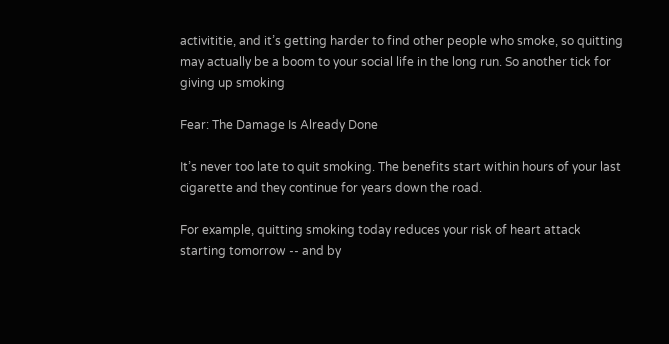activititie, and it’s getting harder to find other people who smoke, so quitting may actually be a boom to your social life in the long run. So another tick for giving up smoking

Fear: The Damage Is Already Done

It’s never too late to quit smoking. The benefits start within hours of your last cigarette and they continue for years down the road.

For example, quitting smoking today reduces your risk of heart attack starting tomorrow -- and by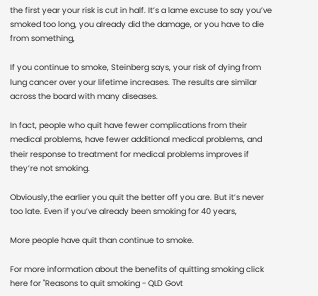the first year your risk is cut in half. It’s a lame excuse to say you’ve smoked too long, you already did the damage, or you have to die from something,

If you continue to smoke, Steinberg says, your risk of dying from lung cancer over your lifetime increases. The results are similar across the board with many diseases.

In fact, people who quit have fewer complications from their medical problems, have fewer additional medical problems, and their response to treatment for medical problems improves if they’re not smoking.

Obviously,the earlier you quit the better off you are. But it’s never too late. Even if you’ve already been smoking for 40 years,

More people have quit than continue to smoke.

For more information about the benefits of quitting smoking click here for "Reasons to quit smoking - QLD Govt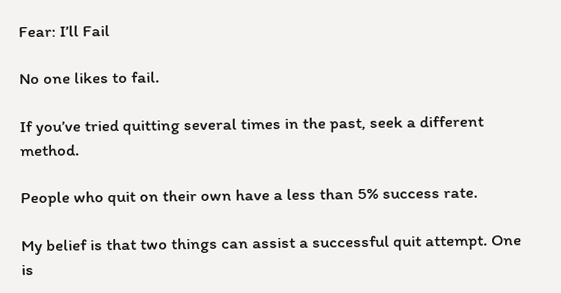Fear: I’ll Fail

No one likes to fail.

If you’ve tried quitting several times in the past, seek a different method.

People who quit on their own have a less than 5% success rate.

My belief is that two things can assist a successful quit attempt. One is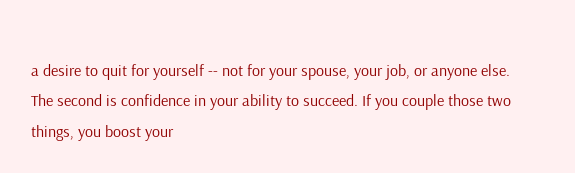a desire to quit for yourself -- not for your spouse, your job, or anyone else. The second is confidence in your ability to succeed. If you couple those two things, you boost your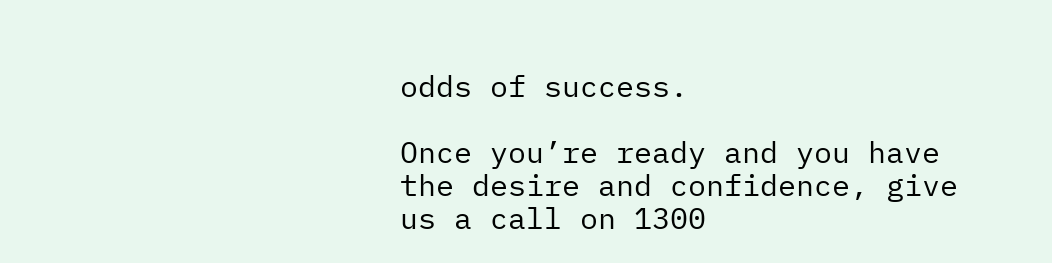odds of success.

Once you’re ready and you have the desire and confidence, give us a call on 1300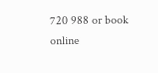720 988 or book online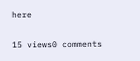here

15 views0 comments